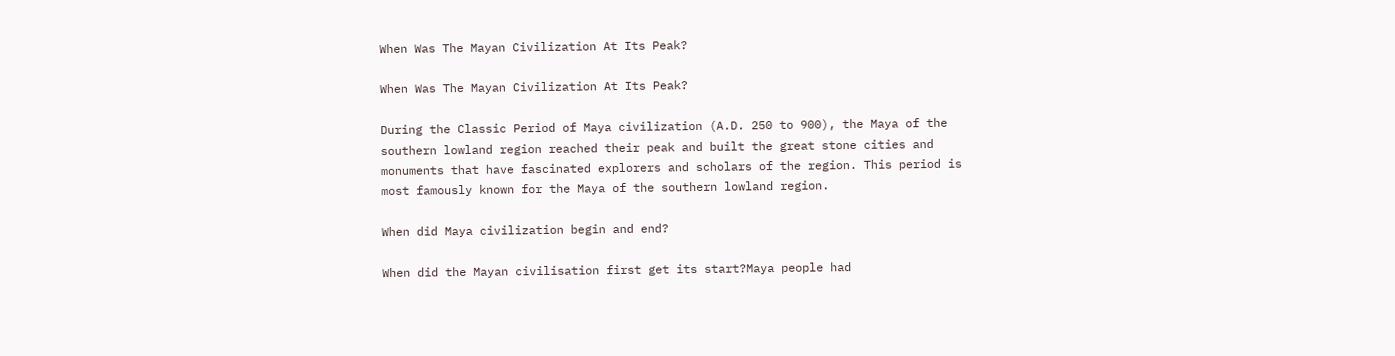When Was The Mayan Civilization At Its Peak?

When Was The Mayan Civilization At Its Peak?

During the Classic Period of Maya civilization (A.D. 250 to 900), the Maya of the southern lowland region reached their peak and built the great stone cities and monuments that have fascinated explorers and scholars of the region. This period is most famously known for the Maya of the southern lowland region.

When did Maya civilization begin and end?

When did the Mayan civilisation first get its start?Maya people had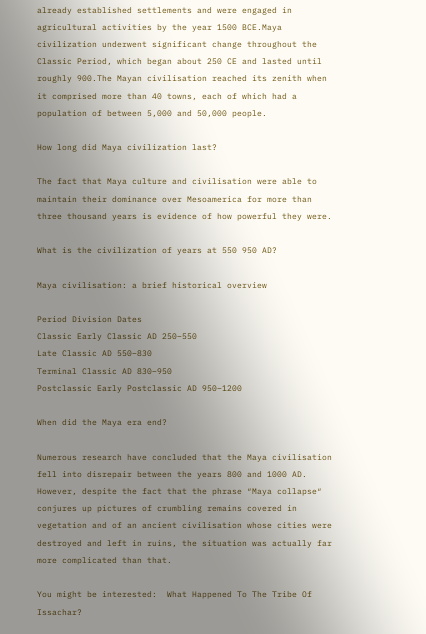already established settlements and were engaged in agricultural activities by the year 1500 BCE.Maya civilization underwent significant change throughout the Classic Period, which began about 250 CE and lasted until roughly 900.The Mayan civilisation reached its zenith when it comprised more than 40 towns, each of which had a population of between 5,000 and 50,000 people.

How long did Maya civilization last?

The fact that Maya culture and civilisation were able to maintain their dominance over Mesoamerica for more than three thousand years is evidence of how powerful they were.

What is the civilization of years at 550 950 AD?

Maya civilisation: a brief historical overview

Period Division Dates
Classic Early Classic AD 250–550
Late Classic AD 550–830
Terminal Classic AD 830–950
Postclassic Early Postclassic AD 950–1200

When did the Maya era end?

Numerous research have concluded that the Maya civilisation fell into disrepair between the years 800 and 1000 AD. However, despite the fact that the phrase ″Maya collapse″ conjures up pictures of crumbling remains covered in vegetation and of an ancient civilisation whose cities were destroyed and left in ruins, the situation was actually far more complicated than that.

You might be interested:  What Happened To The Tribe Of Issachar?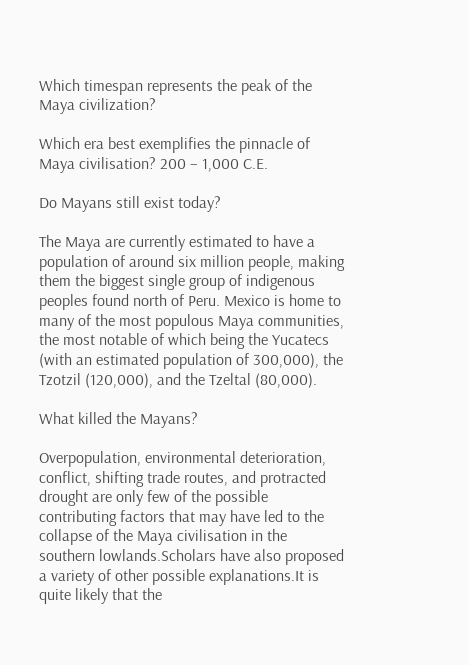Which timespan represents the peak of the Maya civilization?

Which era best exemplifies the pinnacle of Maya civilisation? 200 – 1,000 C.E.

Do Mayans still exist today?

The Maya are currently estimated to have a population of around six million people, making them the biggest single group of indigenous peoples found north of Peru. Mexico is home to many of the most populous Maya communities, the most notable of which being the Yucatecs (with an estimated population of 300,000), the Tzotzil (120,000), and the Tzeltal (80,000).

What killed the Mayans?

Overpopulation, environmental deterioration, conflict, shifting trade routes, and protracted drought are only few of the possible contributing factors that may have led to the collapse of the Maya civilisation in the southern lowlands.Scholars have also proposed a variety of other possible explanations.It is quite likely that the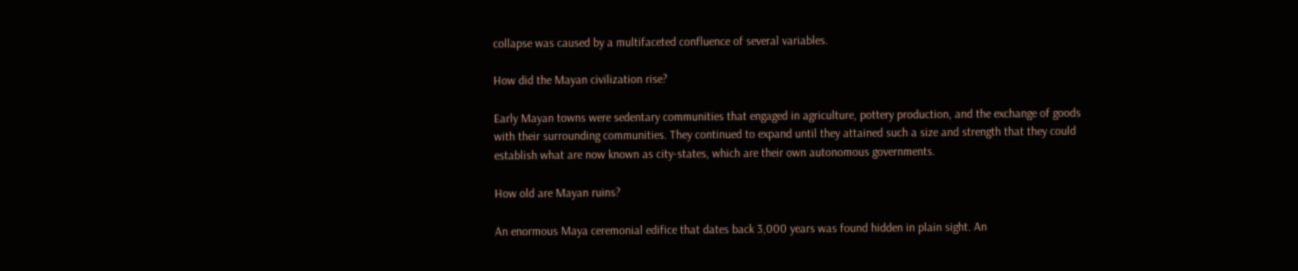collapse was caused by a multifaceted confluence of several variables.

How did the Mayan civilization rise?

Early Mayan towns were sedentary communities that engaged in agriculture, pottery production, and the exchange of goods with their surrounding communities. They continued to expand until they attained such a size and strength that they could establish what are now known as city-states, which are their own autonomous governments.

How old are Mayan ruins?

An enormous Maya ceremonial edifice that dates back 3,000 years was found hidden in plain sight. An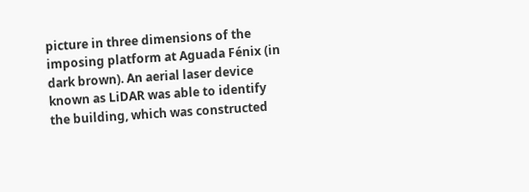picture in three dimensions of the imposing platform at Aguada Fénix (in dark brown). An aerial laser device known as LiDAR was able to identify the building, which was constructed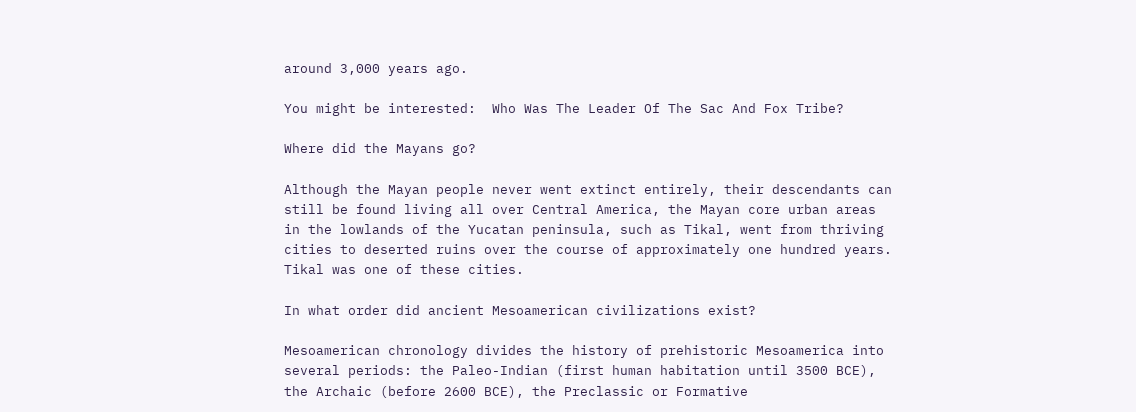around 3,000 years ago.

You might be interested:  Who Was The Leader Of The Sac And Fox Tribe?

Where did the Mayans go?

Although the Mayan people never went extinct entirely, their descendants can still be found living all over Central America, the Mayan core urban areas in the lowlands of the Yucatan peninsula, such as Tikal, went from thriving cities to deserted ruins over the course of approximately one hundred years. Tikal was one of these cities.

In what order did ancient Mesoamerican civilizations exist?

Mesoamerican chronology divides the history of prehistoric Mesoamerica into several periods: the Paleo-Indian (first human habitation until 3500 BCE), the Archaic (before 2600 BCE), the Preclassic or Formative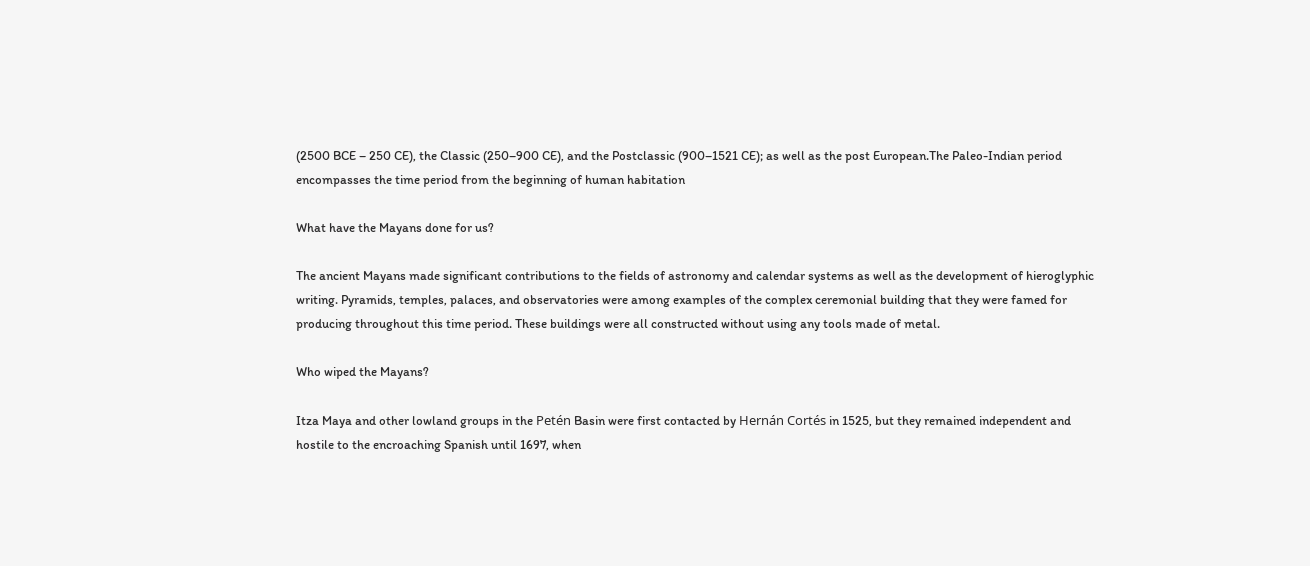(2500 BCE – 250 CE), the Classic (250–900 CE), and the Postclassic (900–1521 CE); as well as the post European.The Paleo-Indian period encompasses the time period from the beginning of human habitation

What have the Mayans done for us?

The ancient Mayans made significant contributions to the fields of astronomy and calendar systems as well as the development of hieroglyphic writing. Pyramids, temples, palaces, and observatories were among examples of the complex ceremonial building that they were famed for producing throughout this time period. These buildings were all constructed without using any tools made of metal.

Who wiped the Mayans?

Itza Maya and other lowland groups in the Petén Basin were first contacted by Hernán Cortés in 1525, but they remained independent and hostile to the encroaching Spanish until 1697, when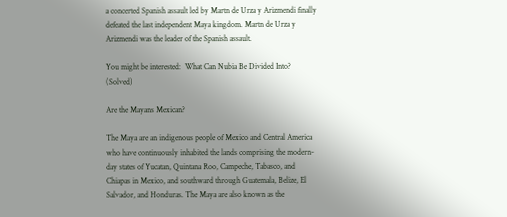a concerted Spanish assault led by Martn de Urza y Arizmendi finally defeated the last independent Maya kingdom. Martn de Urza y Arizmendi was the leader of the Spanish assault.

You might be interested:  What Can Nubia Be Divided Into? (Solved)

Are the Mayans Mexican?

The Maya are an indigenous people of Mexico and Central America who have continuously inhabited the lands comprising the modern-day states of Yucatan, Quintana Roo, Campeche, Tabasco, and Chiapas in Mexico, and southward through Guatemala, Belize, El Salvador, and Honduras. The Maya are also known as the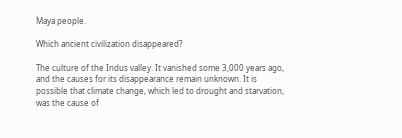Maya people.

Which ancient civilization disappeared?

The culture of the Indus valley. It vanished some 3,000 years ago, and the causes for its disappearance remain unknown. It is possible that climate change, which led to drought and starvation, was the cause of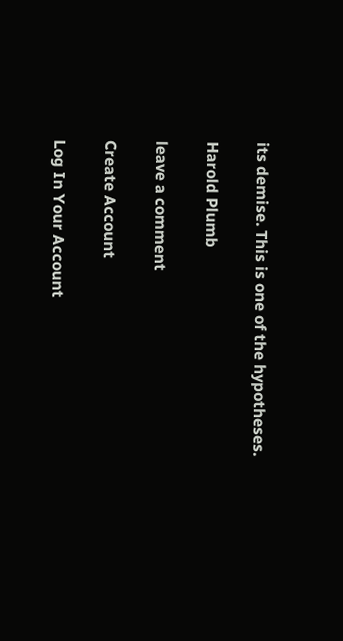its demise. This is one of the hypotheses.

Harold Plumb

leave a comment

Create Account

Log In Your Account